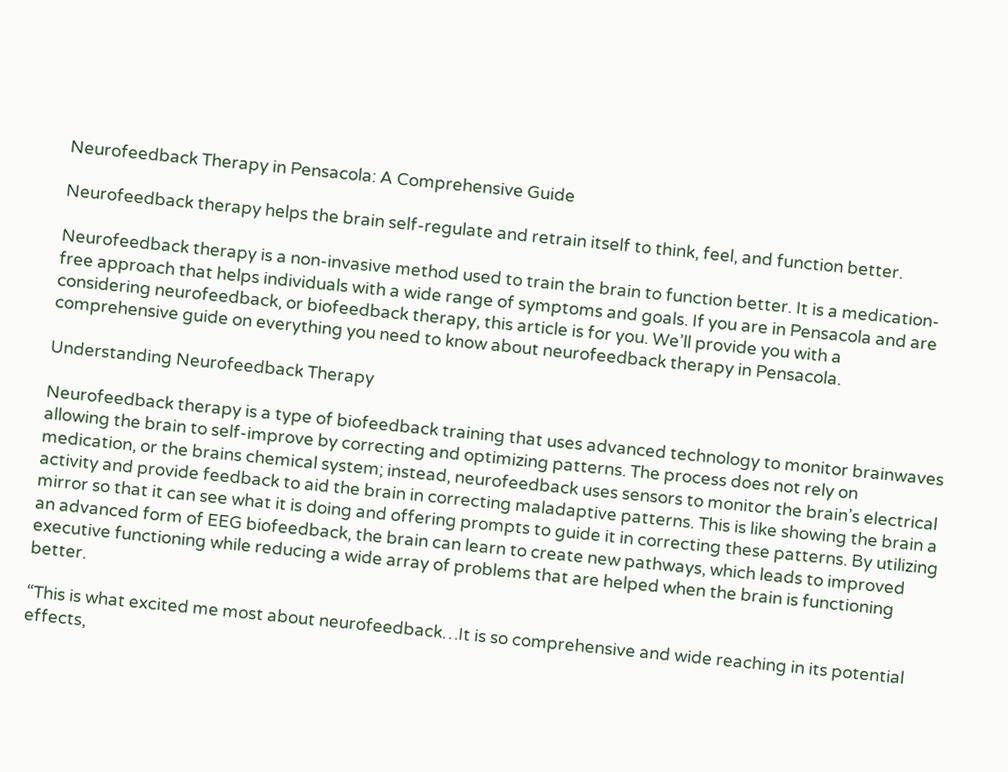Neurofeedback Therapy in Pensacola: A Comprehensive Guide

Neurofeedback therapy helps the brain self-regulate and retrain itself to think, feel, and function better.

Neurofeedback therapy is a non-invasive method used to train the brain to function better. It is a medication-free approach that helps individuals with a wide range of symptoms and goals. If you are in Pensacola and are considering neurofeedback, or biofeedback therapy, this article is for you. We’ll provide you with a comprehensive guide on everything you need to know about neurofeedback therapy in Pensacola.

Understanding Neurofeedback Therapy

Neurofeedback therapy is a type of biofeedback training that uses advanced technology to monitor brainwaves allowing the brain to self-improve by correcting and optimizing patterns. The process does not rely on medication, or the brains chemical system; instead, neurofeedback uses sensors to monitor the brain’s electrical activity and provide feedback to aid the brain in correcting maladaptive patterns. This is like showing the brain a mirror so that it can see what it is doing and offering prompts to guide it in correcting these patterns. By utilizing an advanced form of EEG biofeedback, the brain can learn to create new pathways, which leads to improved executive functioning while reducing a wide array of problems that are helped when the brain is functioning better.

“This is what excited me most about neurofeedback…It is so comprehensive and wide reaching in its potential effects,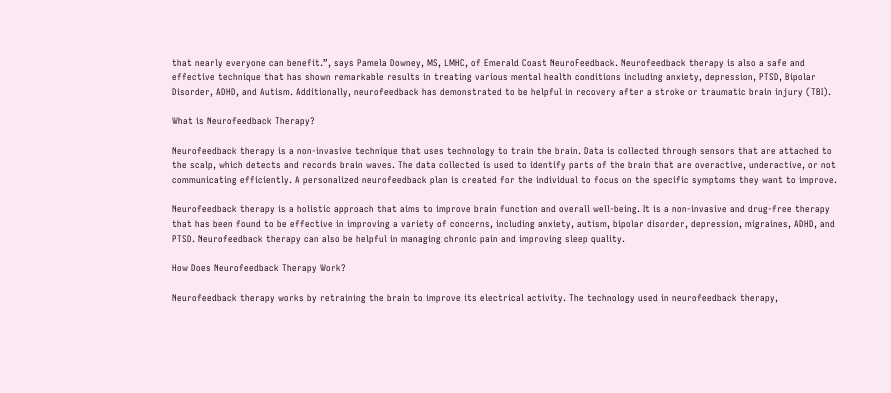that nearly everyone can benefit.”, says Pamela Downey, MS, LMHC, of Emerald Coast NeuroFeedback. Neurofeedback therapy is also a safe and effective technique that has shown remarkable results in treating various mental health conditions including anxiety, depression, PTSD, Bipolar Disorder, ADHD, and Autism. Additionally, neurofeedback has demonstrated to be helpful in recovery after a stroke or traumatic brain injury (TBI).

What is Neurofeedback Therapy?

Neurofeedback therapy is a non-invasive technique that uses technology to train the brain. Data is collected through sensors that are attached to the scalp, which detects and records brain waves. The data collected is used to identify parts of the brain that are overactive, underactive, or not communicating efficiently. A personalized neurofeedback plan is created for the individual to focus on the specific symptoms they want to improve.

Neurofeedback therapy is a holistic approach that aims to improve brain function and overall well-being. It is a non-invasive and drug-free therapy that has been found to be effective in improving a variety of concerns, including anxiety, autism, bipolar disorder, depression, migraines, ADHD, and PTSD. Neurofeedback therapy can also be helpful in managing chronic pain and improving sleep quality.

How Does Neurofeedback Therapy Work?

Neurofeedback therapy works by retraining the brain to improve its electrical activity. The technology used in neurofeedback therapy,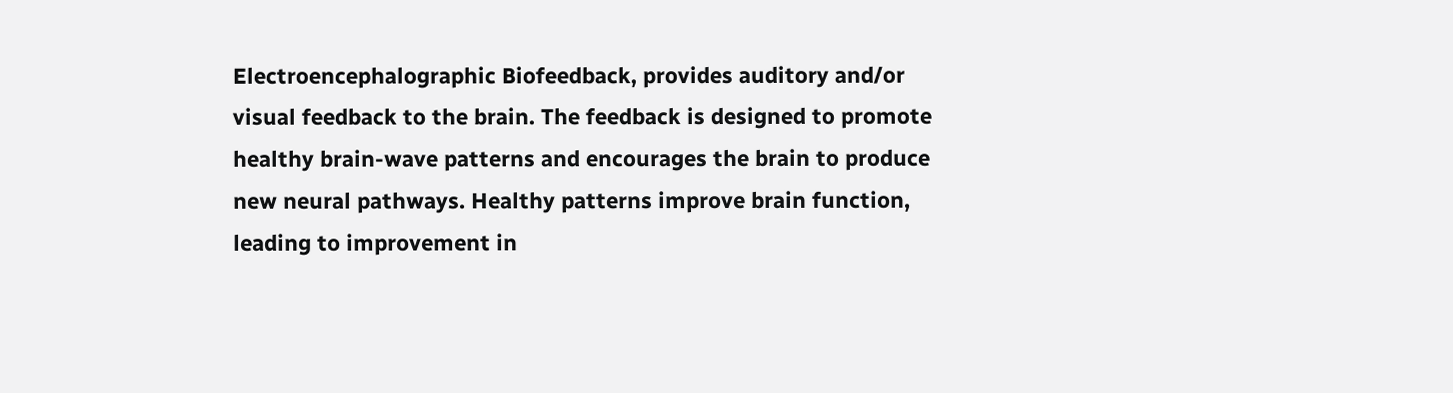Electroencephalographic Biofeedback, provides auditory and/or visual feedback to the brain. The feedback is designed to promote healthy brain-wave patterns and encourages the brain to produce new neural pathways. Healthy patterns improve brain function, leading to improvement in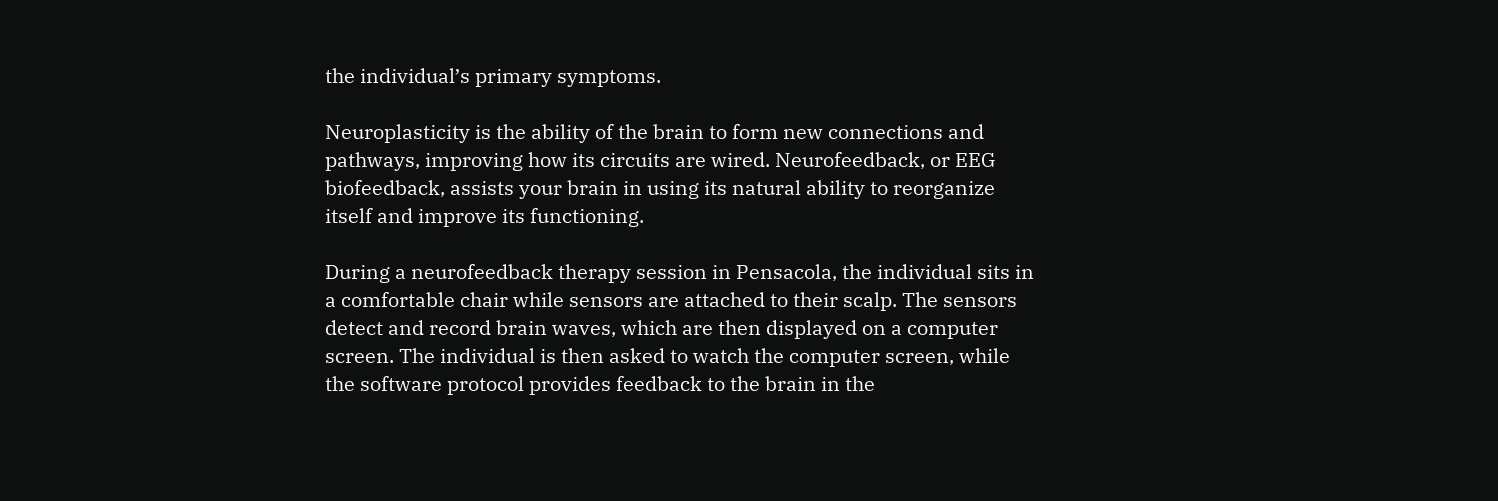the individual’s primary symptoms.

Neuroplasticity is the ability of the brain to form new connections and pathways, improving how its circuits are wired. Neurofeedback, or EEG biofeedback, assists your brain in using its natural ability to reorganize itself and improve its functioning.

During a neurofeedback therapy session in Pensacola, the individual sits in a comfortable chair while sensors are attached to their scalp. The sensors detect and record brain waves, which are then displayed on a computer screen. The individual is then asked to watch the computer screen, while the software protocol provides feedback to the brain in the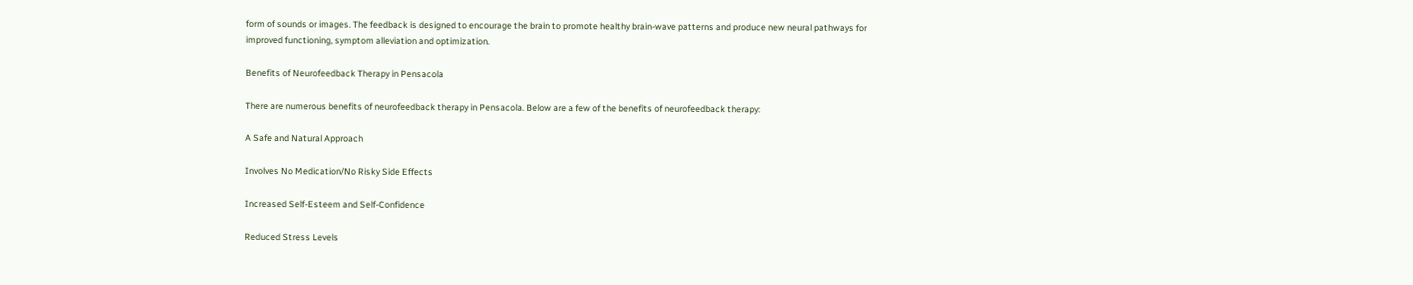form of sounds or images. The feedback is designed to encourage the brain to promote healthy brain-wave patterns and produce new neural pathways for improved functioning, symptom alleviation and optimization.

Benefits of Neurofeedback Therapy in Pensacola

There are numerous benefits of neurofeedback therapy in Pensacola. Below are a few of the benefits of neurofeedback therapy:

A Safe and Natural Approach

Involves No Medication/No Risky Side Effects

Increased Self-Esteem and Self-Confidence

Reduced Stress Levels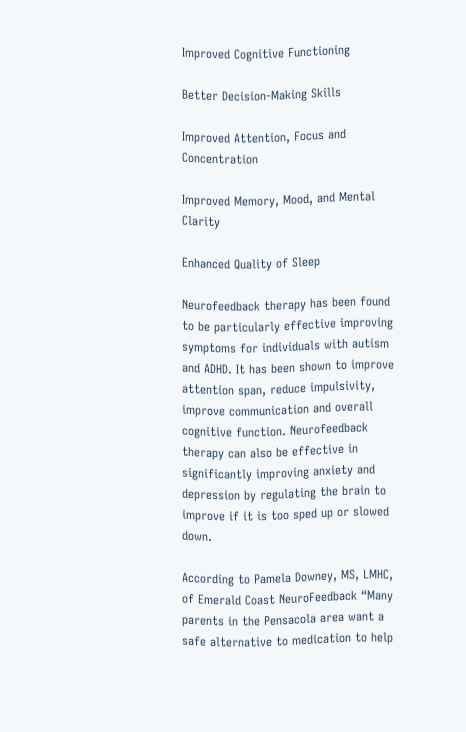Improved Cognitive Functioning

Better Decision-Making Skills

Improved Attention, Focus and Concentration

Improved Memory, Mood, and Mental Clarity

Enhanced Quality of Sleep

Neurofeedback therapy has been found to be particularly effective improving symptoms for individuals with autism and ADHD. It has been shown to improve attention span, reduce impulsivity, improve communication and overall cognitive function. Neurofeedback therapy can also be effective in significantly improving anxiety and depression by regulating the brain to improve if it is too sped up or slowed down.

According to Pamela Downey, MS, LMHC, of Emerald Coast NeuroFeedback “Many parents in the Pensacola area want a safe alternative to medication to help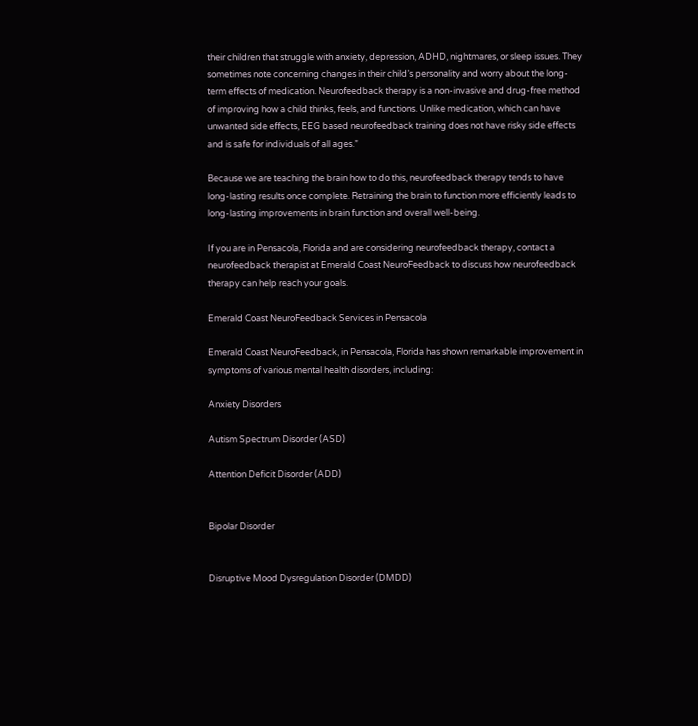their children that struggle with anxiety, depression, ADHD, nightmares, or sleep issues. They sometimes note concerning changes in their child’s personality and worry about the long-term effects of medication. Neurofeedback therapy is a non-invasive and drug-free method of improving how a child thinks, feels, and functions. Unlike medication, which can have unwanted side effects, EEG based neurofeedback training does not have risky side effects and is safe for individuals of all ages.”

Because we are teaching the brain how to do this, neurofeedback therapy tends to have long-lasting results once complete. Retraining the brain to function more efficiently leads to long-lasting improvements in brain function and overall well-being.

If you are in Pensacola, Florida and are considering neurofeedback therapy, contact a neurofeedback therapist at Emerald Coast NeuroFeedback to discuss how neurofeedback therapy can help reach your goals.

Emerald Coast NeuroFeedback Services in Pensacola

Emerald Coast NeuroFeedback, in Pensacola, Florida has shown remarkable improvement in symptoms of various mental health disorders, including:

Anxiety Disorders

Autism Spectrum Disorder (ASD)

Attention Deficit Disorder (ADD)


Bipolar Disorder


Disruptive Mood Dysregulation Disorder (DMDD)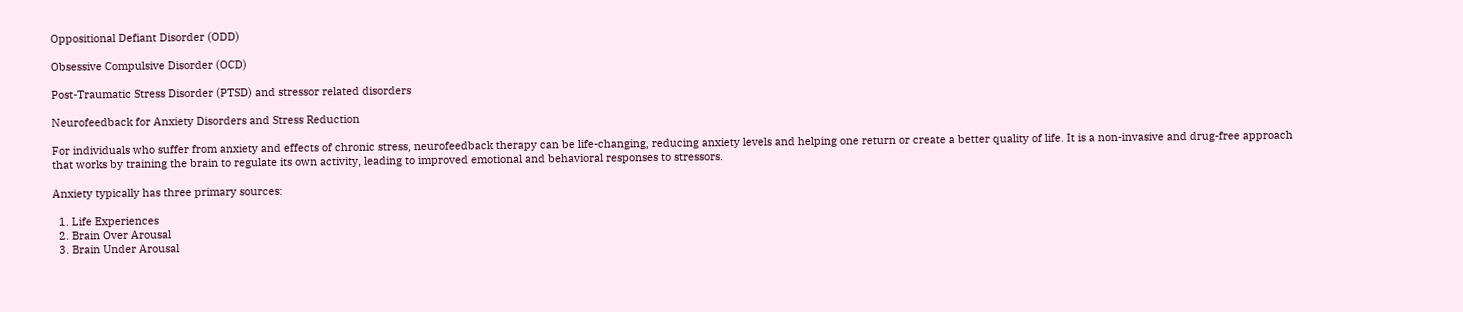Oppositional Defiant Disorder (ODD)

Obsessive Compulsive Disorder (OCD)

Post-Traumatic Stress Disorder (PTSD) and stressor related disorders

Neurofeedback for Anxiety Disorders and Stress Reduction

For individuals who suffer from anxiety and effects of chronic stress, neurofeedback therapy can be life-changing, reducing anxiety levels and helping one return or create a better quality of life. It is a non-invasive and drug-free approach that works by training the brain to regulate its own activity, leading to improved emotional and behavioral responses to stressors.

Anxiety typically has three primary sources:

  1. Life Experiences
  2. Brain Over Arousal
  3. Brain Under Arousal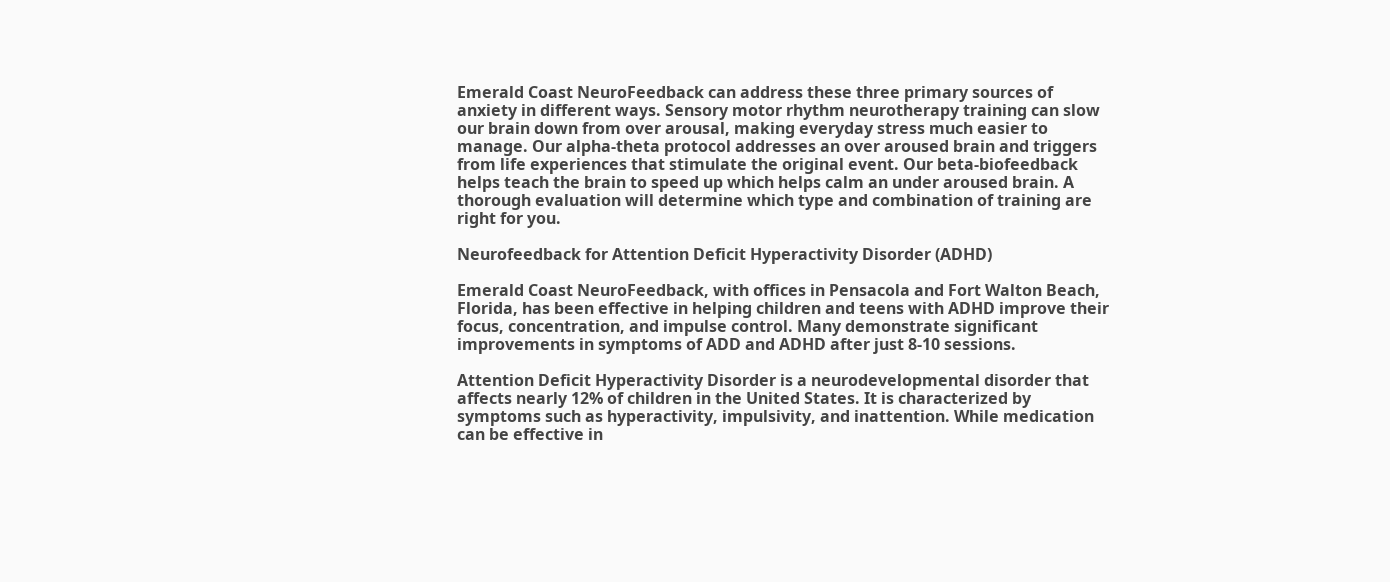Emerald Coast NeuroFeedback can address these three primary sources of anxiety in different ways. Sensory motor rhythm neurotherapy training can slow our brain down from over arousal, making everyday stress much easier to manage. Our alpha-theta protocol addresses an over aroused brain and triggers from life experiences that stimulate the original event. Our beta-biofeedback helps teach the brain to speed up which helps calm an under aroused brain. A thorough evaluation will determine which type and combination of training are right for you.

Neurofeedback for Attention Deficit Hyperactivity Disorder (ADHD)

Emerald Coast NeuroFeedback, with offices in Pensacola and Fort Walton Beach, Florida, has been effective in helping children and teens with ADHD improve their focus, concentration, and impulse control. Many demonstrate significant improvements in symptoms of ADD and ADHD after just 8-10 sessions.

Attention Deficit Hyperactivity Disorder is a neurodevelopmental disorder that affects nearly 12% of children in the United States. It is characterized by symptoms such as hyperactivity, impulsivity, and inattention. While medication can be effective in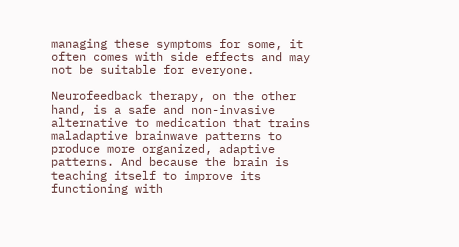managing these symptoms for some, it often comes with side effects and may not be suitable for everyone.

Neurofeedback therapy, on the other hand, is a safe and non-invasive alternative to medication that trains maladaptive brainwave patterns to produce more organized, adaptive patterns. And because the brain is teaching itself to improve its functioning with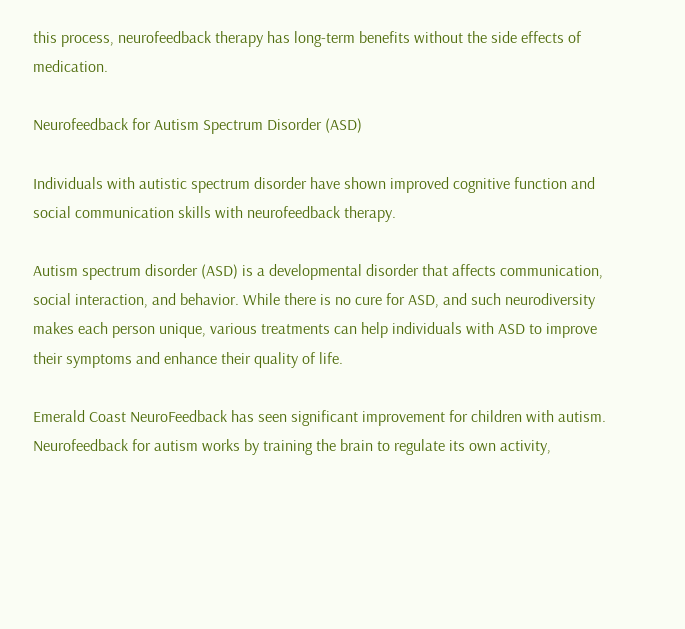this process, neurofeedback therapy has long-term benefits without the side effects of medication.

Neurofeedback for Autism Spectrum Disorder (ASD)

Individuals with autistic spectrum disorder have shown improved cognitive function and social communication skills with neurofeedback therapy.

Autism spectrum disorder (ASD) is a developmental disorder that affects communication, social interaction, and behavior. While there is no cure for ASD, and such neurodiversity makes each person unique, various treatments can help individuals with ASD to improve their symptoms and enhance their quality of life.

Emerald Coast NeuroFeedback has seen significant improvement for children with autism. Neurofeedback for autism works by training the brain to regulate its own activity,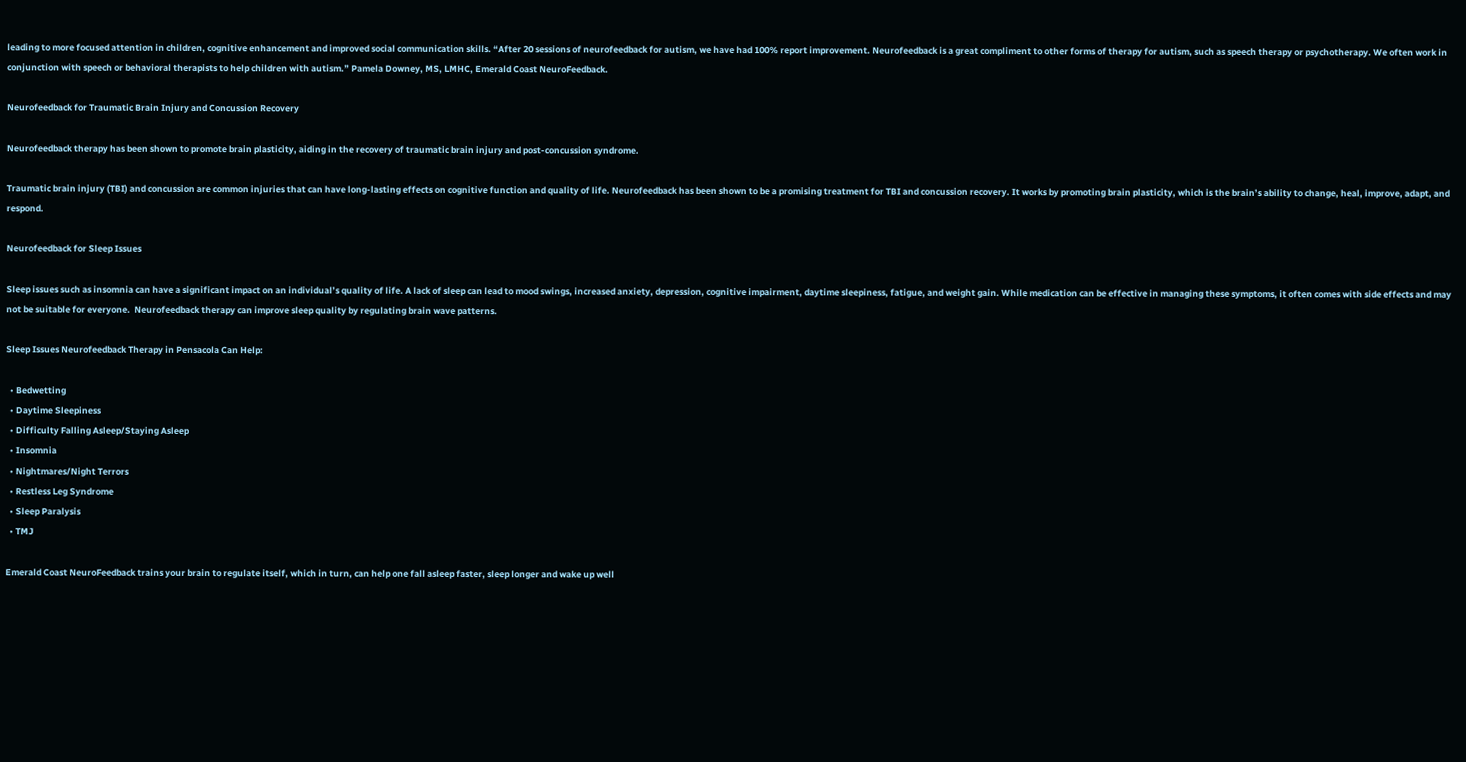leading to more focused attention in children, cognitive enhancement and improved social communication skills. “After 20 sessions of neurofeedback for autism, we have had 100% report improvement. Neurofeedback is a great compliment to other forms of therapy for autism, such as speech therapy or psychotherapy. We often work in conjunction with speech or behavioral therapists to help children with autism.” Pamela Downey, MS, LMHC, Emerald Coast NeuroFeedback.

Neurofeedback for Traumatic Brain Injury and Concussion Recovery

Neurofeedback therapy has been shown to promote brain plasticity, aiding in the recovery of traumatic brain injury and post-concussion syndrome.

Traumatic brain injury (TBI) and concussion are common injuries that can have long-lasting effects on cognitive function and quality of life. Neurofeedback has been shown to be a promising treatment for TBI and concussion recovery. It works by promoting brain plasticity, which is the brain’s ability to change, heal, improve, adapt, and respond.

Neurofeedback for Sleep Issues

Sleep issues such as insomnia can have a significant impact on an individual’s quality of life. A lack of sleep can lead to mood swings, increased anxiety, depression, cognitive impairment, daytime sleepiness, fatigue, and weight gain. While medication can be effective in managing these symptoms, it often comes with side effects and may not be suitable for everyone.  Neurofeedback therapy can improve sleep quality by regulating brain wave patterns.

Sleep Issues Neurofeedback Therapy in Pensacola Can Help:

  • Bedwetting
  • Daytime Sleepiness
  • Difficulty Falling Asleep/Staying Asleep
  • Insomnia
  • Nightmares/Night Terrors
  • Restless Leg Syndrome
  • Sleep Paralysis
  • TMJ

Emerald Coast NeuroFeedback trains your brain to regulate itself, which in turn, can help one fall asleep faster, sleep longer and wake up well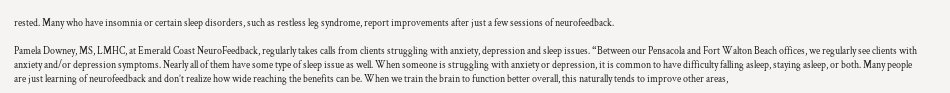rested. Many who have insomnia or certain sleep disorders, such as restless leg syndrome, report improvements after just a few sessions of neurofeedback.

Pamela Downey, MS, LMHC, at Emerald Coast NeuroFeedback, regularly takes calls from clients struggling with anxiety, depression and sleep issues. “Between our Pensacola and Fort Walton Beach offices, we regularly see clients with anxiety and/or depression symptoms. Nearly all of them have some type of sleep issue as well. When someone is struggling with anxiety or depression, it is common to have difficulty falling asleep, staying asleep, or both. Many people are just learning of neurofeedback and don’t realize how wide reaching the benefits can be. When we train the brain to function better overall, this naturally tends to improve other areas,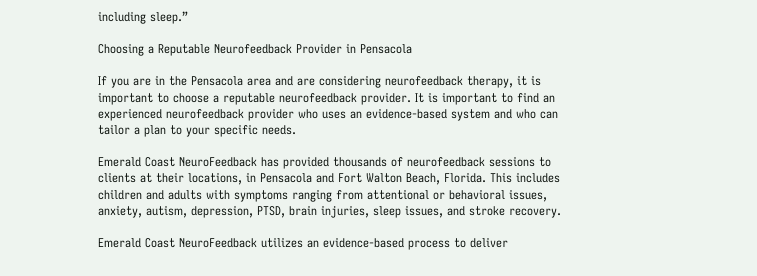including sleep.”

Choosing a Reputable Neurofeedback Provider in Pensacola

If you are in the Pensacola area and are considering neurofeedback therapy, it is important to choose a reputable neurofeedback provider. It is important to find an experienced neurofeedback provider who uses an evidence-based system and who can tailor a plan to your specific needs.

Emerald Coast NeuroFeedback has provided thousands of neurofeedback sessions to clients at their locations, in Pensacola and Fort Walton Beach, Florida. This includes children and adults with symptoms ranging from attentional or behavioral issues, anxiety, autism, depression, PTSD, brain injuries, sleep issues, and stroke recovery.

Emerald Coast NeuroFeedback utilizes an evidence-based process to deliver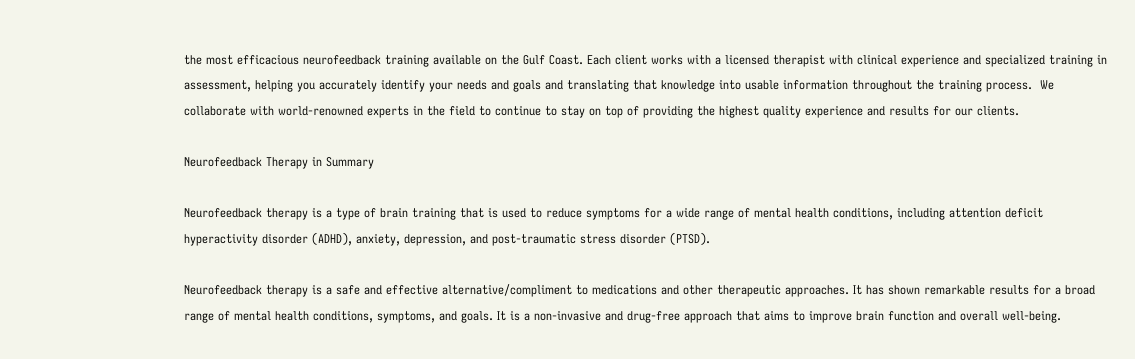the most efficacious neurofeedback training available on the Gulf Coast. Each client works with a licensed therapist with clinical experience and specialized training in assessment, helping you accurately identify your needs and goals and translating that knowledge into usable information throughout the training process.  We collaborate with world-renowned experts in the field to continue to stay on top of providing the highest quality experience and results for our clients.

Neurofeedback Therapy in Summary

Neurofeedback therapy is a type of brain training that is used to reduce symptoms for a wide range of mental health conditions, including attention deficit hyperactivity disorder (ADHD), anxiety, depression, and post-traumatic stress disorder (PTSD).

Neurofeedback therapy is a safe and effective alternative/compliment to medications and other therapeutic approaches. It has shown remarkable results for a broad range of mental health conditions, symptoms, and goals. It is a non-invasive and drug-free approach that aims to improve brain function and overall well-being.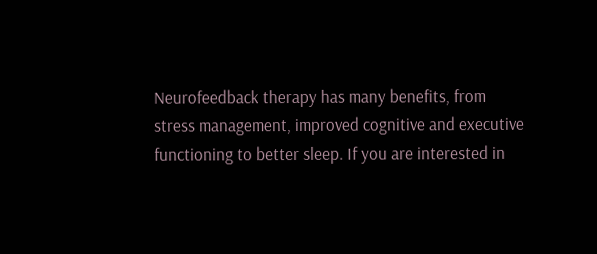Neurofeedback therapy has many benefits, from stress management, improved cognitive and executive functioning to better sleep. If you are interested in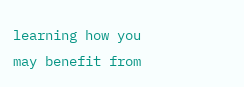learning how you may benefit from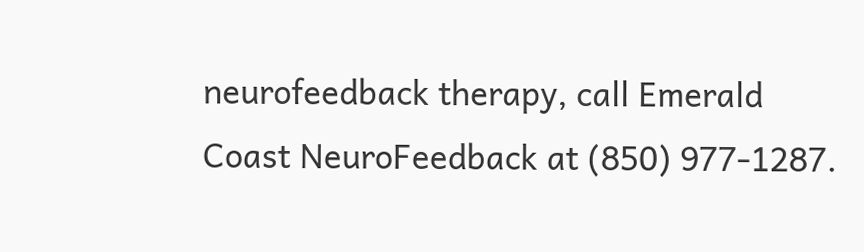neurofeedback therapy, call Emerald Coast NeuroFeedback at (850) 977-1287.